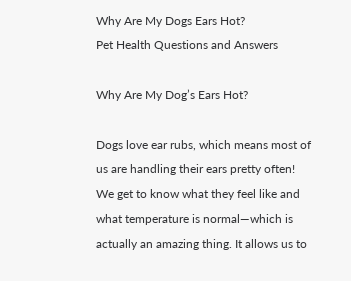Why Are My Dogs Ears Hot?
Pet Health Questions and Answers

Why Are My Dog’s Ears Hot?

Dogs love ear rubs, which means most of us are handling their ears pretty often! We get to know what they feel like and what temperature is normal—which is actually an amazing thing. It allows us to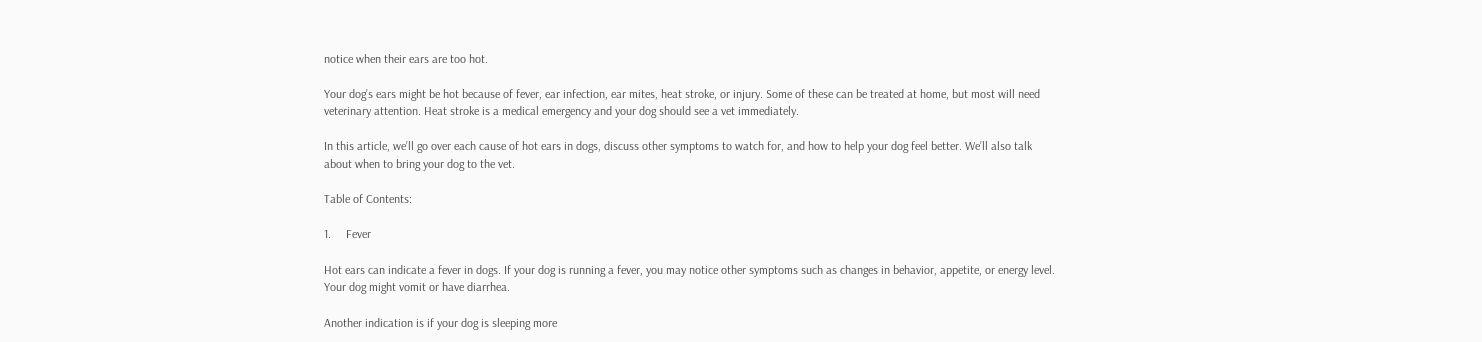notice when their ears are too hot.

Your dog’s ears might be hot because of fever, ear infection, ear mites, heat stroke, or injury. Some of these can be treated at home, but most will need veterinary attention. Heat stroke is a medical emergency and your dog should see a vet immediately.

In this article, we’ll go over each cause of hot ears in dogs, discuss other symptoms to watch for, and how to help your dog feel better. We’ll also talk about when to bring your dog to the vet.

Table of Contents:

1.     Fever

Hot ears can indicate a fever in dogs. If your dog is running a fever, you may notice other symptoms such as changes in behavior, appetite, or energy level. Your dog might vomit or have diarrhea.

Another indication is if your dog is sleeping more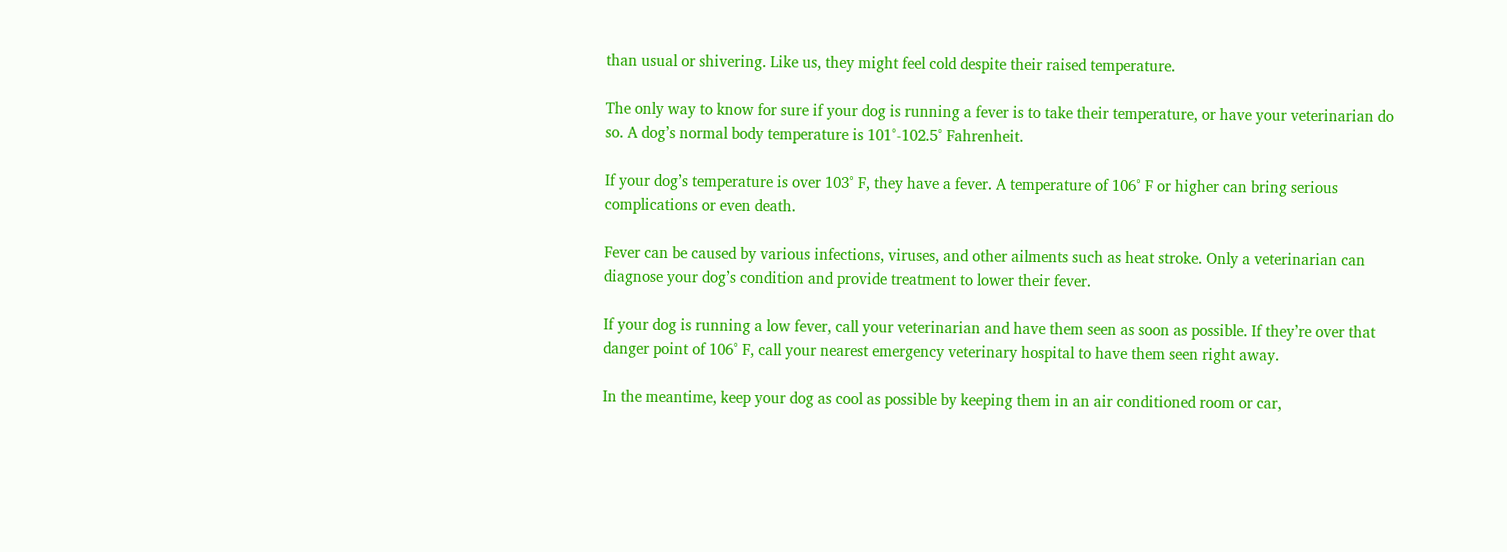than usual or shivering. Like us, they might feel cold despite their raised temperature.

The only way to know for sure if your dog is running a fever is to take their temperature, or have your veterinarian do so. A dog’s normal body temperature is 101°-102.5° Fahrenheit.

If your dog’s temperature is over 103° F, they have a fever. A temperature of 106° F or higher can bring serious complications or even death.

Fever can be caused by various infections, viruses, and other ailments such as heat stroke. Only a veterinarian can diagnose your dog’s condition and provide treatment to lower their fever.

If your dog is running a low fever, call your veterinarian and have them seen as soon as possible. If they’re over that danger point of 106° F, call your nearest emergency veterinary hospital to have them seen right away.

In the meantime, keep your dog as cool as possible by keeping them in an air conditioned room or car,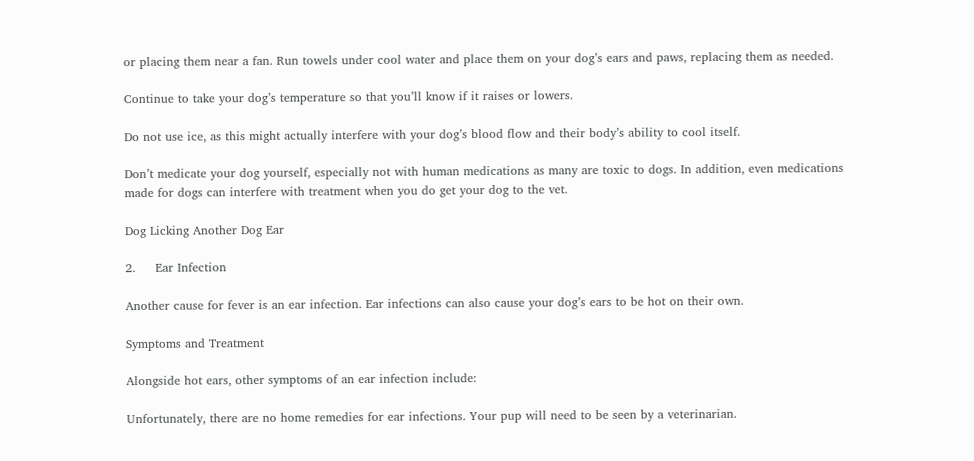or placing them near a fan. Run towels under cool water and place them on your dog’s ears and paws, replacing them as needed.

Continue to take your dog’s temperature so that you’ll know if it raises or lowers.

Do not use ice, as this might actually interfere with your dog’s blood flow and their body’s ability to cool itself.

Don’t medicate your dog yourself, especially not with human medications as many are toxic to dogs. In addition, even medications made for dogs can interfere with treatment when you do get your dog to the vet.

Dog Licking Another Dog Ear

2.     Ear Infection

Another cause for fever is an ear infection. Ear infections can also cause your dog’s ears to be hot on their own.

Symptoms and Treatment

Alongside hot ears, other symptoms of an ear infection include:

Unfortunately, there are no home remedies for ear infections. Your pup will need to be seen by a veterinarian.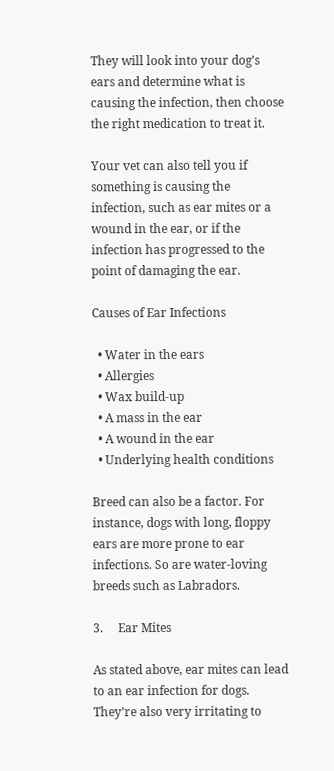They will look into your dog’s ears and determine what is causing the infection, then choose the right medication to treat it.

Your vet can also tell you if something is causing the infection, such as ear mites or a wound in the ear, or if the infection has progressed to the point of damaging the ear.

Causes of Ear Infections

  • Water in the ears
  • Allergies
  • Wax build-up
  • A mass in the ear
  • A wound in the ear
  • Underlying health conditions

Breed can also be a factor. For instance, dogs with long, floppy ears are more prone to ear infections. So are water-loving breeds such as Labradors.

3.     Ear Mites

As stated above, ear mites can lead to an ear infection for dogs. They’re also very irritating to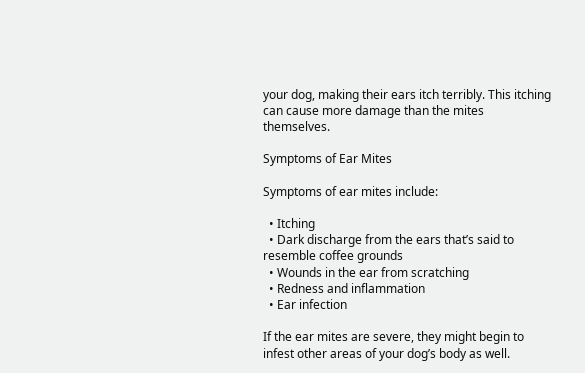your dog, making their ears itch terribly. This itching can cause more damage than the mites themselves.

Symptoms of Ear Mites

Symptoms of ear mites include:

  • Itching
  • Dark discharge from the ears that’s said to resemble coffee grounds
  • Wounds in the ear from scratching
  • Redness and inflammation
  • Ear infection

If the ear mites are severe, they might begin to infest other areas of your dog’s body as well.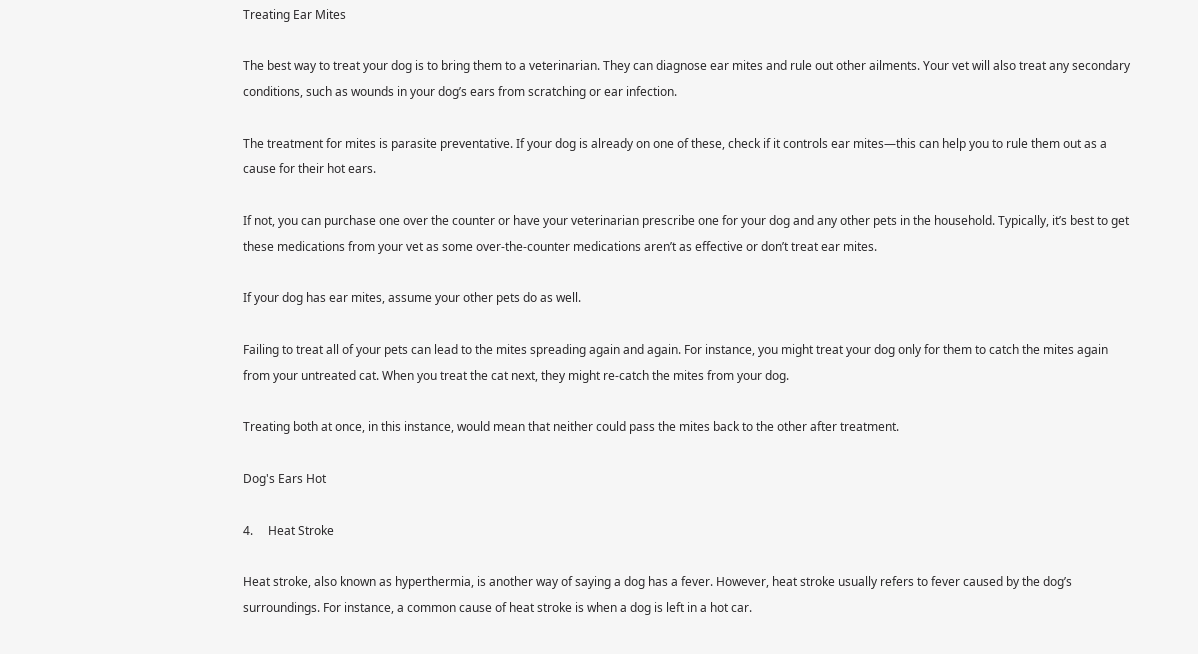Treating Ear Mites

The best way to treat your dog is to bring them to a veterinarian. They can diagnose ear mites and rule out other ailments. Your vet will also treat any secondary conditions, such as wounds in your dog’s ears from scratching or ear infection.

The treatment for mites is parasite preventative. If your dog is already on one of these, check if it controls ear mites—this can help you to rule them out as a cause for their hot ears.

If not, you can purchase one over the counter or have your veterinarian prescribe one for your dog and any other pets in the household. Typically, it’s best to get these medications from your vet as some over-the-counter medications aren’t as effective or don’t treat ear mites.

If your dog has ear mites, assume your other pets do as well.

Failing to treat all of your pets can lead to the mites spreading again and again. For instance, you might treat your dog only for them to catch the mites again from your untreated cat. When you treat the cat next, they might re-catch the mites from your dog.

Treating both at once, in this instance, would mean that neither could pass the mites back to the other after treatment.

Dog's Ears Hot

4.     Heat Stroke

Heat stroke, also known as hyperthermia, is another way of saying a dog has a fever. However, heat stroke usually refers to fever caused by the dog’s surroundings. For instance, a common cause of heat stroke is when a dog is left in a hot car.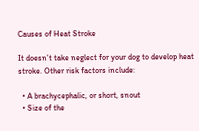Causes of Heat Stroke

It doesn’t take neglect for your dog to develop heat stroke. Other risk factors include:

  • A brachycephalic, or short, snout
  • Size of the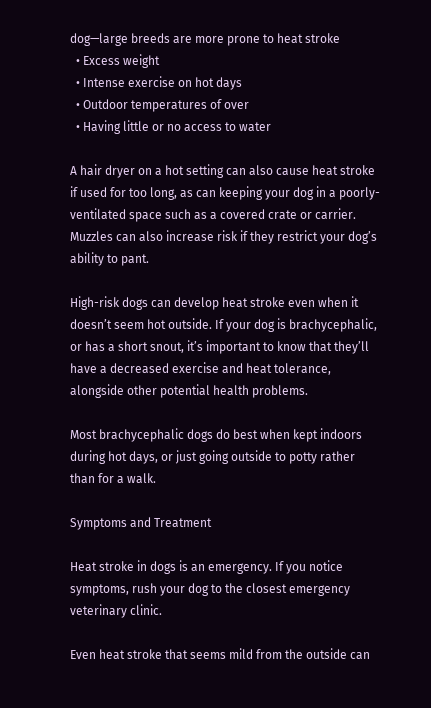dog—large breeds are more prone to heat stroke
  • Excess weight
  • Intense exercise on hot days
  • Outdoor temperatures of over
  • Having little or no access to water

A hair dryer on a hot setting can also cause heat stroke if used for too long, as can keeping your dog in a poorly-ventilated space such as a covered crate or carrier. Muzzles can also increase risk if they restrict your dog’s ability to pant.

High-risk dogs can develop heat stroke even when it doesn’t seem hot outside. If your dog is brachycephalic, or has a short snout, it’s important to know that they’ll have a decreased exercise and heat tolerance, alongside other potential health problems.

Most brachycephalic dogs do best when kept indoors during hot days, or just going outside to potty rather than for a walk.

Symptoms and Treatment

Heat stroke in dogs is an emergency. If you notice symptoms, rush your dog to the closest emergency veterinary clinic.

Even heat stroke that seems mild from the outside can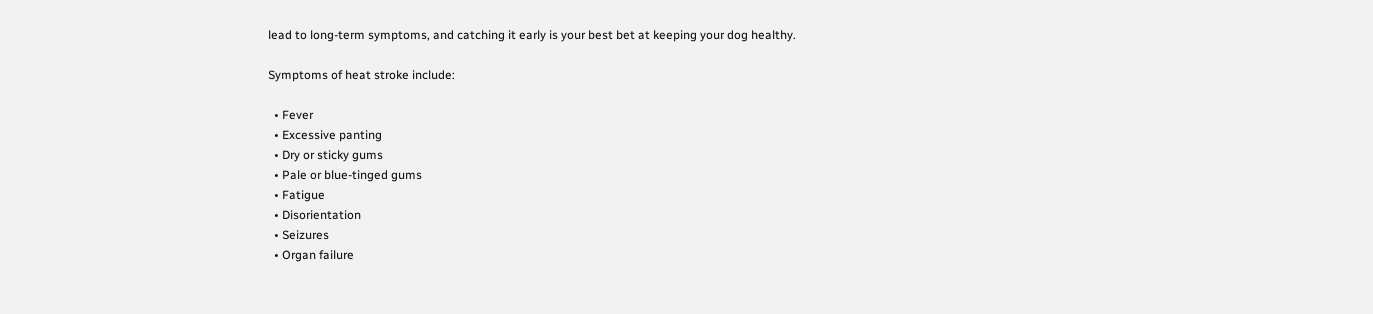lead to long-term symptoms, and catching it early is your best bet at keeping your dog healthy.

Symptoms of heat stroke include:

  • Fever
  • Excessive panting
  • Dry or sticky gums
  • Pale or blue-tinged gums
  • Fatigue
  • Disorientation
  • Seizures
  • Organ failure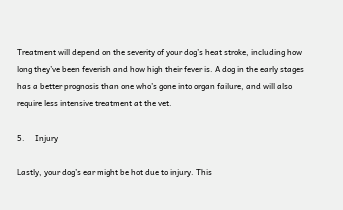Treatment will depend on the severity of your dog’s heat stroke, including how long they’ve been feverish and how high their fever is. A dog in the early stages has a better prognosis than one who’s gone into organ failure, and will also require less intensive treatment at the vet.

5.     Injury

Lastly, your dog’s ear might be hot due to injury. This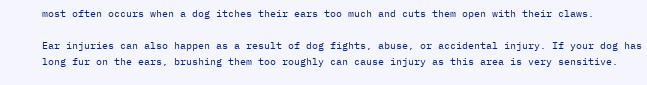most often occurs when a dog itches their ears too much and cuts them open with their claws.

Ear injuries can also happen as a result of dog fights, abuse, or accidental injury. If your dog has long fur on the ears, brushing them too roughly can cause injury as this area is very sensitive.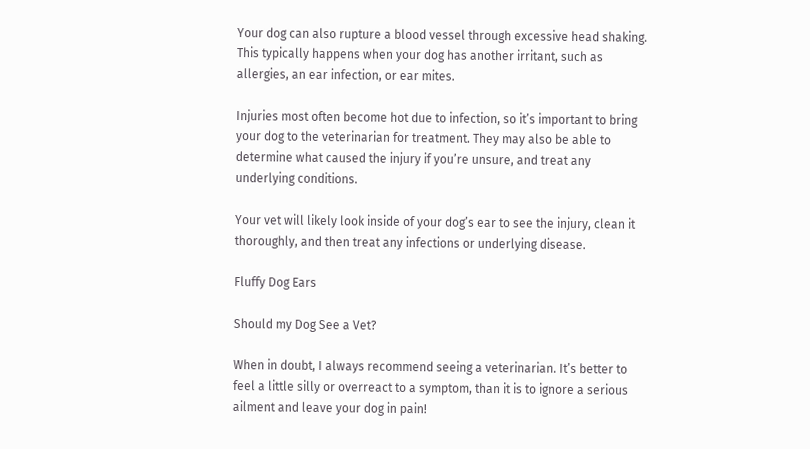Your dog can also rupture a blood vessel through excessive head shaking. This typically happens when your dog has another irritant, such as allergies, an ear infection, or ear mites.

Injuries most often become hot due to infection, so it’s important to bring your dog to the veterinarian for treatment. They may also be able to determine what caused the injury if you’re unsure, and treat any underlying conditions.

Your vet will likely look inside of your dog’s ear to see the injury, clean it thoroughly, and then treat any infections or underlying disease.

Fluffy Dog Ears

Should my Dog See a Vet?

When in doubt, I always recommend seeing a veterinarian. It’s better to feel a little silly or overreact to a symptom, than it is to ignore a serious ailment and leave your dog in pain!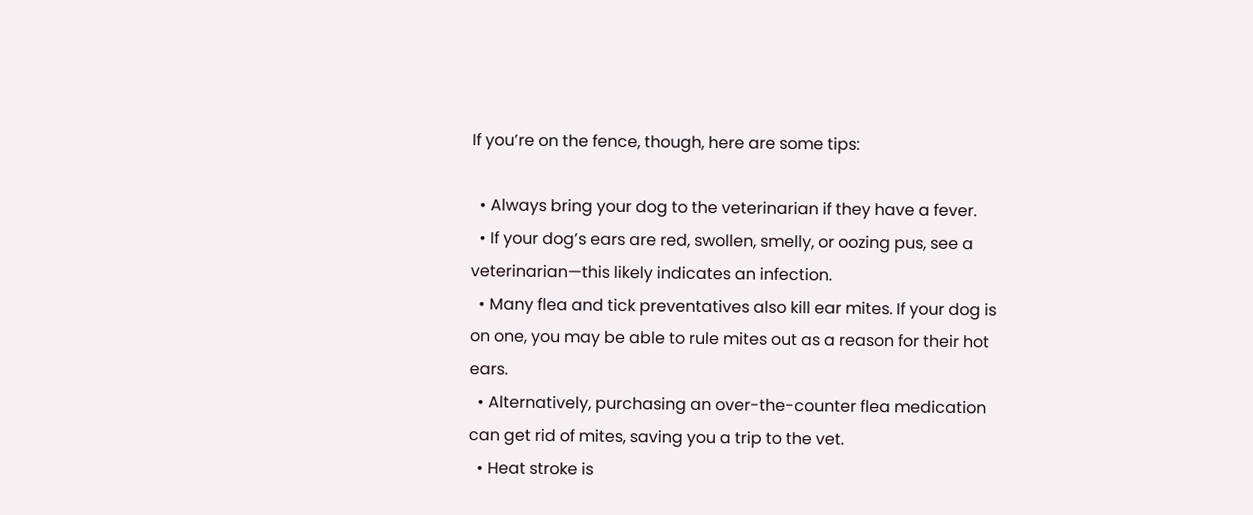If you’re on the fence, though, here are some tips:

  • Always bring your dog to the veterinarian if they have a fever.
  • If your dog’s ears are red, swollen, smelly, or oozing pus, see a veterinarian—this likely indicates an infection.
  • Many flea and tick preventatives also kill ear mites. If your dog is on one, you may be able to rule mites out as a reason for their hot ears.
  • Alternatively, purchasing an over-the-counter flea medication can get rid of mites, saving you a trip to the vet.
  • Heat stroke is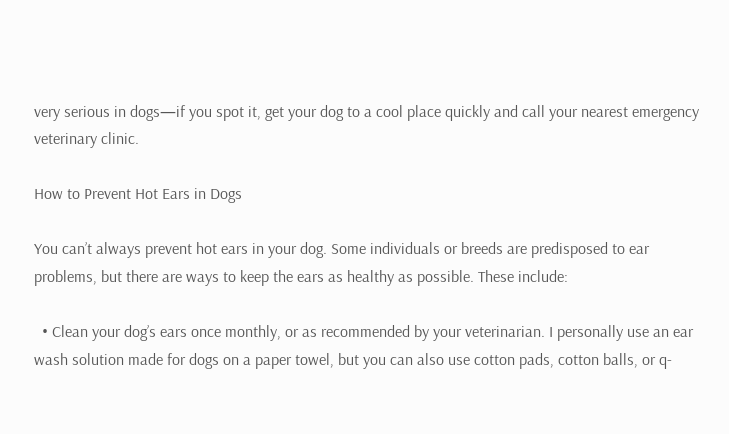very serious in dogs—if you spot it, get your dog to a cool place quickly and call your nearest emergency veterinary clinic.

How to Prevent Hot Ears in Dogs

You can’t always prevent hot ears in your dog. Some individuals or breeds are predisposed to ear problems, but there are ways to keep the ears as healthy as possible. These include:

  • Clean your dog’s ears once monthly, or as recommended by your veterinarian. I personally use an ear wash solution made for dogs on a paper towel, but you can also use cotton pads, cotton balls, or q-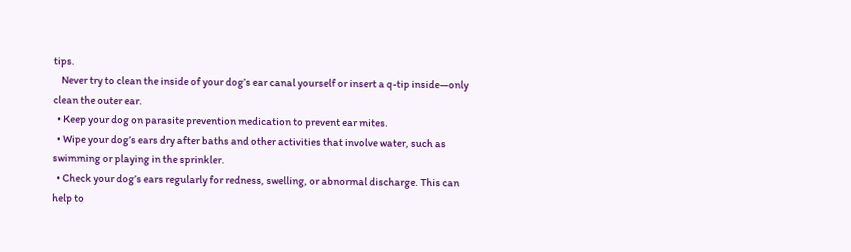tips.
    Never try to clean the inside of your dog’s ear canal yourself or insert a q-tip inside—only clean the outer ear.
  • Keep your dog on parasite prevention medication to prevent ear mites.
  • Wipe your dog’s ears dry after baths and other activities that involve water, such as swimming or playing in the sprinkler.
  • Check your dog’s ears regularly for redness, swelling, or abnormal discharge. This can help to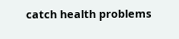catch health problems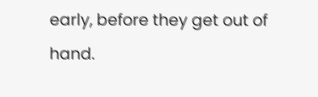early, before they get out of hand.